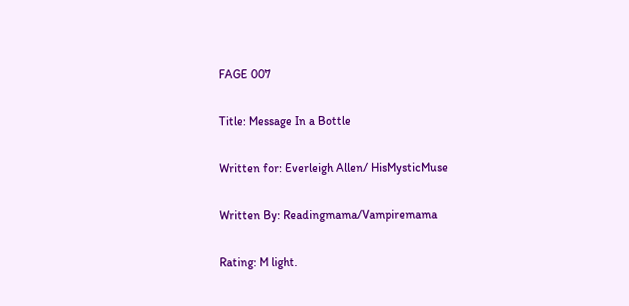FAGE 007

Title: Message In a Bottle

Written for: Everleigh Allen/ HisMysticMuse

Written By: Readingmama/Vampiremama

Rating: M light.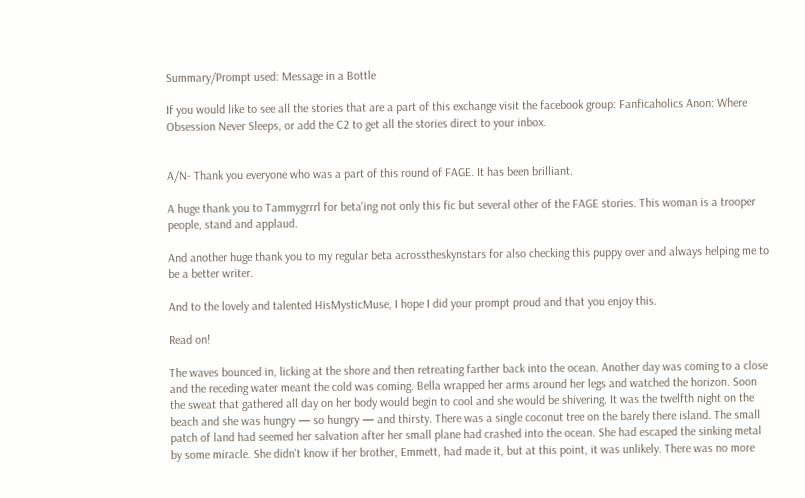Summary/Prompt used: Message in a Bottle

If you would like to see all the stories that are a part of this exchange visit the facebook group: Fanficaholics Anon: Where Obsession Never Sleeps, or add the C2 to get all the stories direct to your inbox.


A/N- Thank you everyone who was a part of this round of FAGE. It has been brilliant.

A huge thank you to Tammygrrrl for beta'ing not only this fic but several other of the FAGE stories. This woman is a trooper people, stand and applaud.

And another huge thank you to my regular beta acrosstheskynstars for also checking this puppy over and always helping me to be a better writer.

And to the lovely and talented HisMysticMuse, I hope I did your prompt proud and that you enjoy this.

Read on!

The waves bounced in, licking at the shore and then retreating farther back into the ocean. Another day was coming to a close and the receding water meant the cold was coming. Bella wrapped her arms around her legs and watched the horizon. Soon the sweat that gathered all day on her body would begin to cool and she would be shivering. It was the twelfth night on the beach and she was hungry — so hungry — and thirsty. There was a single coconut tree on the barely there island. The small patch of land had seemed her salvation after her small plane had crashed into the ocean. She had escaped the sinking metal by some miracle. She didn't know if her brother, Emmett, had made it, but at this point, it was unlikely. There was no more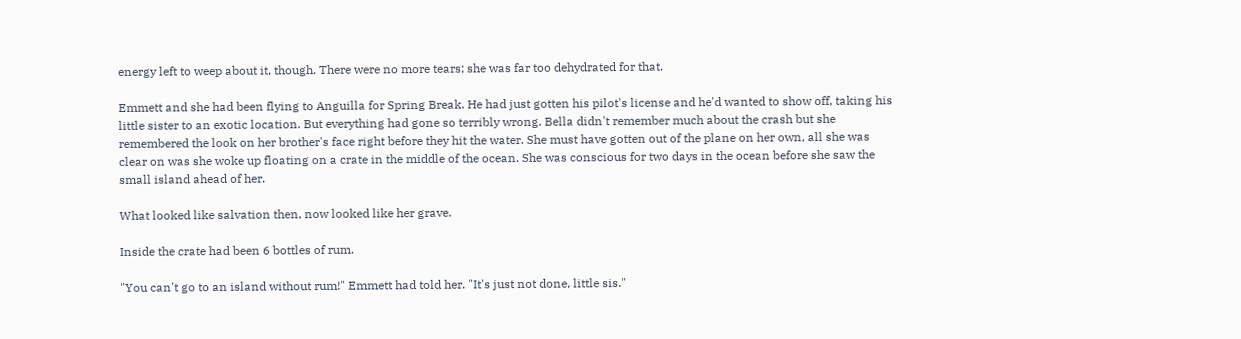energy left to weep about it, though. There were no more tears; she was far too dehydrated for that.

Emmett and she had been flying to Anguilla for Spring Break. He had just gotten his pilot's license and he'd wanted to show off, taking his little sister to an exotic location. But everything had gone so terribly wrong. Bella didn't remember much about the crash but she remembered the look on her brother's face right before they hit the water. She must have gotten out of the plane on her own, all she was clear on was she woke up floating on a crate in the middle of the ocean. She was conscious for two days in the ocean before she saw the small island ahead of her.

What looked like salvation then, now looked like her grave.

Inside the crate had been 6 bottles of rum.

"You can't go to an island without rum!" Emmett had told her. "It's just not done, little sis."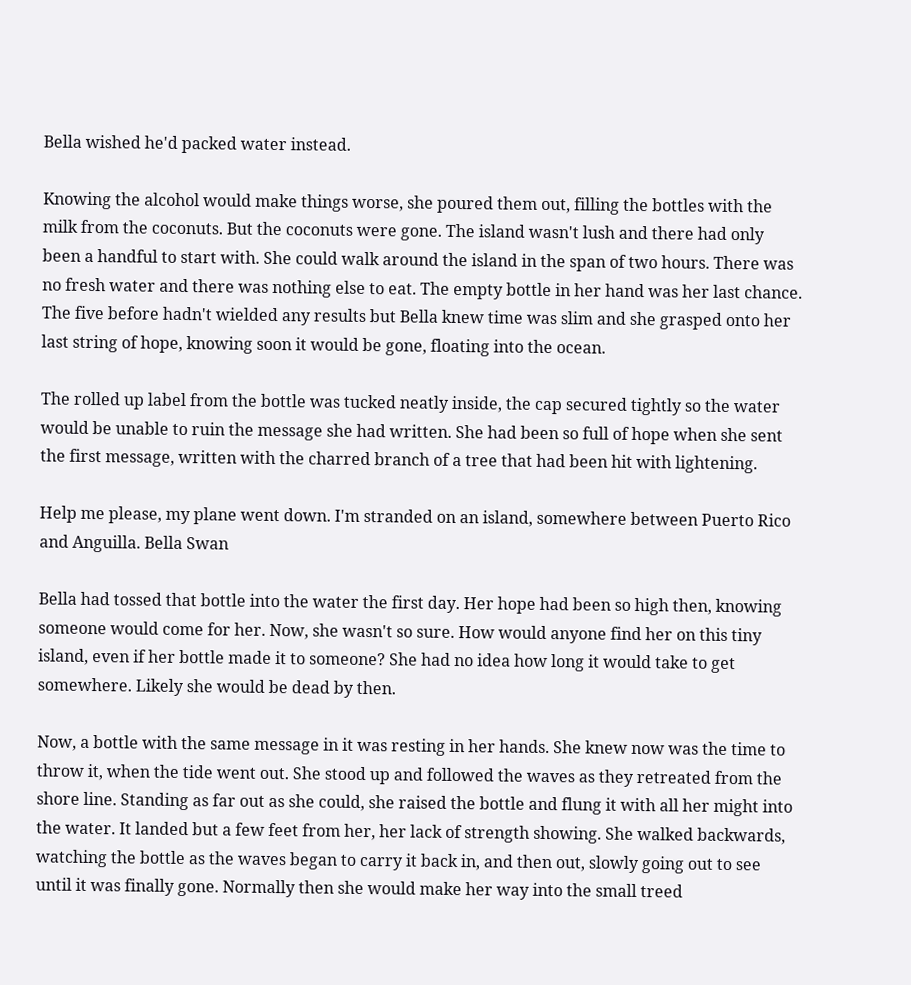Bella wished he'd packed water instead.

Knowing the alcohol would make things worse, she poured them out, filling the bottles with the milk from the coconuts. But the coconuts were gone. The island wasn't lush and there had only been a handful to start with. She could walk around the island in the span of two hours. There was no fresh water and there was nothing else to eat. The empty bottle in her hand was her last chance. The five before hadn't wielded any results but Bella knew time was slim and she grasped onto her last string of hope, knowing soon it would be gone, floating into the ocean.

The rolled up label from the bottle was tucked neatly inside, the cap secured tightly so the water would be unable to ruin the message she had written. She had been so full of hope when she sent the first message, written with the charred branch of a tree that had been hit with lightening.

Help me please, my plane went down. I'm stranded on an island, somewhere between Puerto Rico and Anguilla. Bella Swan

Bella had tossed that bottle into the water the first day. Her hope had been so high then, knowing someone would come for her. Now, she wasn't so sure. How would anyone find her on this tiny island, even if her bottle made it to someone? She had no idea how long it would take to get somewhere. Likely she would be dead by then.

Now, a bottle with the same message in it was resting in her hands. She knew now was the time to throw it, when the tide went out. She stood up and followed the waves as they retreated from the shore line. Standing as far out as she could, she raised the bottle and flung it with all her might into the water. It landed but a few feet from her, her lack of strength showing. She walked backwards, watching the bottle as the waves began to carry it back in, and then out, slowly going out to see until it was finally gone. Normally then she would make her way into the small treed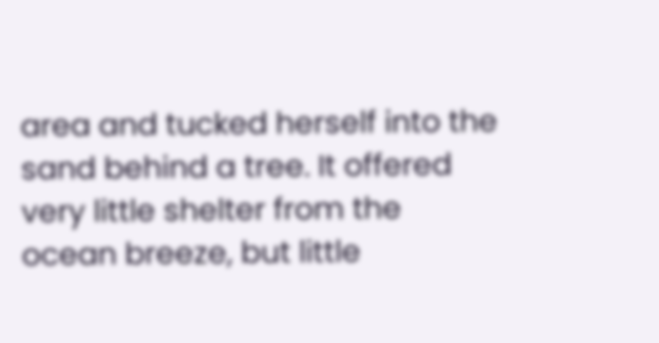area and tucked herself into the sand behind a tree. It offered very little shelter from the ocean breeze, but little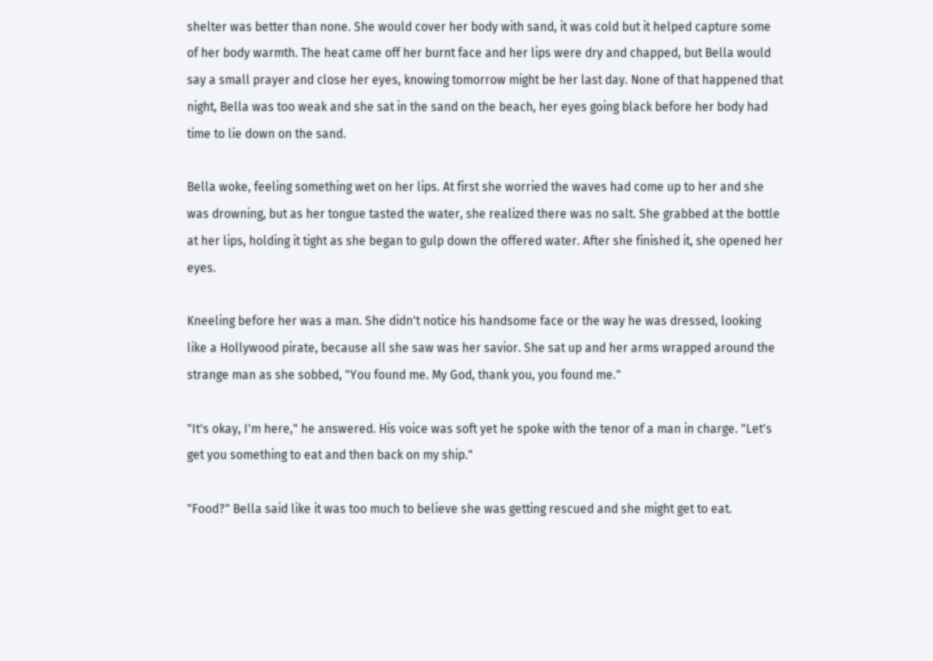shelter was better than none. She would cover her body with sand, it was cold but it helped capture some of her body warmth. The heat came off her burnt face and her lips were dry and chapped, but Bella would say a small prayer and close her eyes, knowing tomorrow might be her last day. None of that happened that night, Bella was too weak and she sat in the sand on the beach, her eyes going black before her body had time to lie down on the sand.

Bella woke, feeling something wet on her lips. At first she worried the waves had come up to her and she was drowning, but as her tongue tasted the water, she realized there was no salt. She grabbed at the bottle at her lips, holding it tight as she began to gulp down the offered water. After she finished it, she opened her eyes.

Kneeling before her was a man. She didn't notice his handsome face or the way he was dressed, looking like a Hollywood pirate, because all she saw was her savior. She sat up and her arms wrapped around the strange man as she sobbed, "You found me. My God, thank you, you found me."

"It's okay, I'm here," he answered. His voice was soft yet he spoke with the tenor of a man in charge. "Let's get you something to eat and then back on my ship."

"Food?" Bella said like it was too much to believe she was getting rescued and she might get to eat.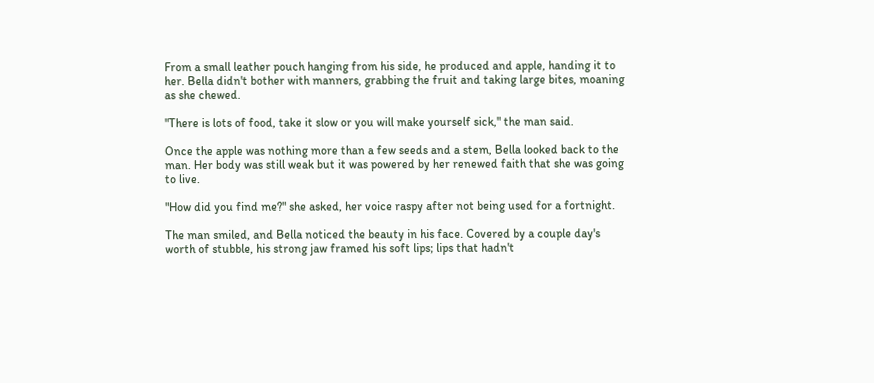From a small leather pouch hanging from his side, he produced and apple, handing it to her. Bella didn't bother with manners, grabbing the fruit and taking large bites, moaning as she chewed.

"There is lots of food, take it slow or you will make yourself sick," the man said.

Once the apple was nothing more than a few seeds and a stem, Bella looked back to the man. Her body was still weak but it was powered by her renewed faith that she was going to live.

"How did you find me?" she asked, her voice raspy after not being used for a fortnight.

The man smiled, and Bella noticed the beauty in his face. Covered by a couple day's worth of stubble, his strong jaw framed his soft lips; lips that hadn't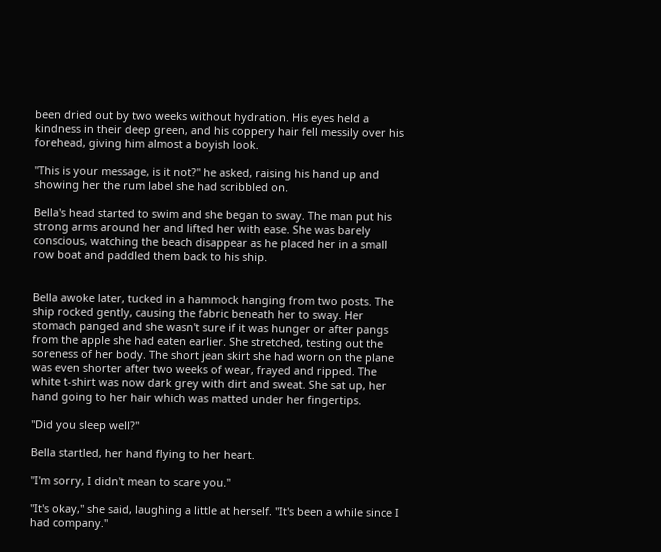been dried out by two weeks without hydration. His eyes held a kindness in their deep green, and his coppery hair fell messily over his forehead, giving him almost a boyish look.

"This is your message, is it not?" he asked, raising his hand up and showing her the rum label she had scribbled on.

Bella's head started to swim and she began to sway. The man put his strong arms around her and lifted her with ease. She was barely conscious, watching the beach disappear as he placed her in a small row boat and paddled them back to his ship.


Bella awoke later, tucked in a hammock hanging from two posts. The ship rocked gently, causing the fabric beneath her to sway. Her stomach panged and she wasn't sure if it was hunger or after pangs from the apple she had eaten earlier. She stretched, testing out the soreness of her body. The short jean skirt she had worn on the plane was even shorter after two weeks of wear, frayed and ripped. The white t-shirt was now dark grey with dirt and sweat. She sat up, her hand going to her hair which was matted under her fingertips.

"Did you sleep well?"

Bella startled, her hand flying to her heart.

"I'm sorry, I didn't mean to scare you."

"It's okay," she said, laughing a little at herself. "It's been a while since I had company."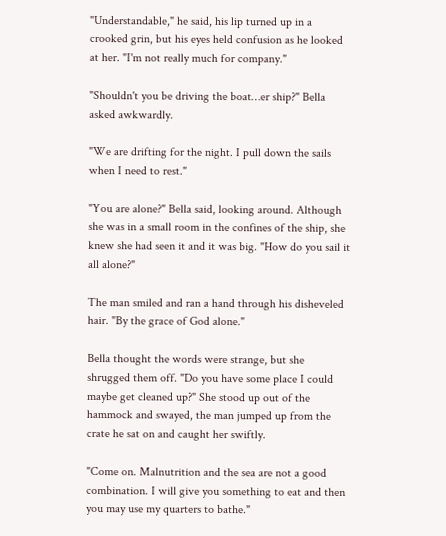"Understandable," he said, his lip turned up in a crooked grin, but his eyes held confusion as he looked at her. "I'm not really much for company."

"Shouldn't you be driving the boat…er ship?" Bella asked awkwardly.

"We are drifting for the night. I pull down the sails when I need to rest."

"You are alone?" Bella said, looking around. Although she was in a small room in the confines of the ship, she knew she had seen it and it was big. "How do you sail it all alone?"

The man smiled and ran a hand through his disheveled hair. "By the grace of God alone."

Bella thought the words were strange, but she shrugged them off. "Do you have some place I could maybe get cleaned up?" She stood up out of the hammock and swayed, the man jumped up from the crate he sat on and caught her swiftly.

"Come on. Malnutrition and the sea are not a good combination. I will give you something to eat and then you may use my quarters to bathe."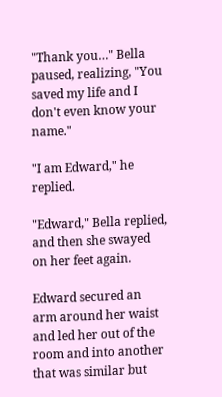"Thank you…" Bella paused, realizing, "You saved my life and I don't even know your name."

"I am Edward," he replied.

"Edward," Bella replied, and then she swayed on her feet again.

Edward secured an arm around her waist and led her out of the room and into another that was similar but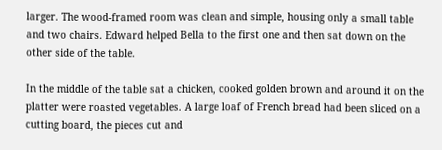larger. The wood-framed room was clean and simple, housing only a small table and two chairs. Edward helped Bella to the first one and then sat down on the other side of the table.

In the middle of the table sat a chicken, cooked golden brown and around it on the platter were roasted vegetables. A large loaf of French bread had been sliced on a cutting board, the pieces cut and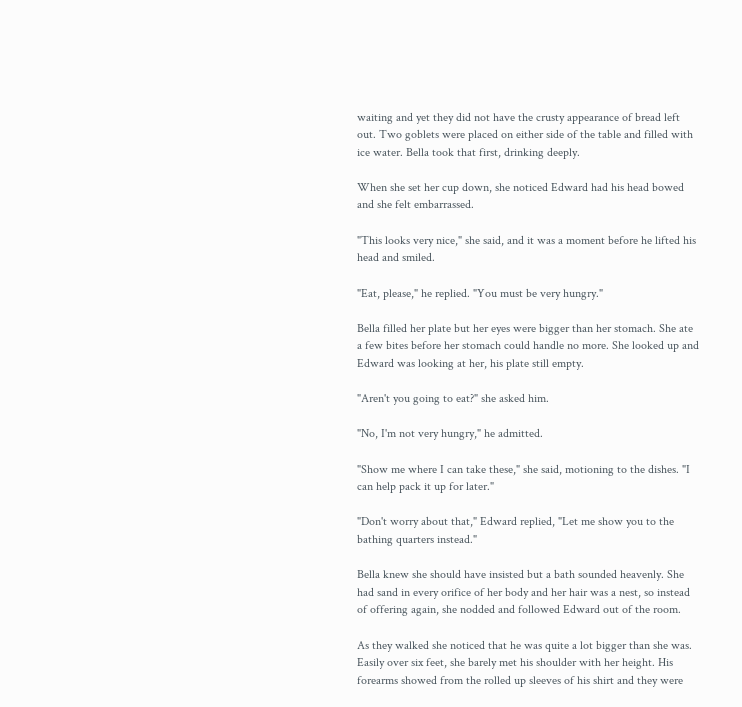waiting and yet they did not have the crusty appearance of bread left out. Two goblets were placed on either side of the table and filled with ice water. Bella took that first, drinking deeply.

When she set her cup down, she noticed Edward had his head bowed and she felt embarrassed.

"This looks very nice," she said, and it was a moment before he lifted his head and smiled.

"Eat, please," he replied. "You must be very hungry."

Bella filled her plate but her eyes were bigger than her stomach. She ate a few bites before her stomach could handle no more. She looked up and Edward was looking at her, his plate still empty.

"Aren't you going to eat?" she asked him.

"No, I'm not very hungry," he admitted.

"Show me where I can take these," she said, motioning to the dishes. "I can help pack it up for later."

"Don't worry about that," Edward replied, "Let me show you to the bathing quarters instead."

Bella knew she should have insisted but a bath sounded heavenly. She had sand in every orifice of her body and her hair was a nest, so instead of offering again, she nodded and followed Edward out of the room.

As they walked she noticed that he was quite a lot bigger than she was. Easily over six feet, she barely met his shoulder with her height. His forearms showed from the rolled up sleeves of his shirt and they were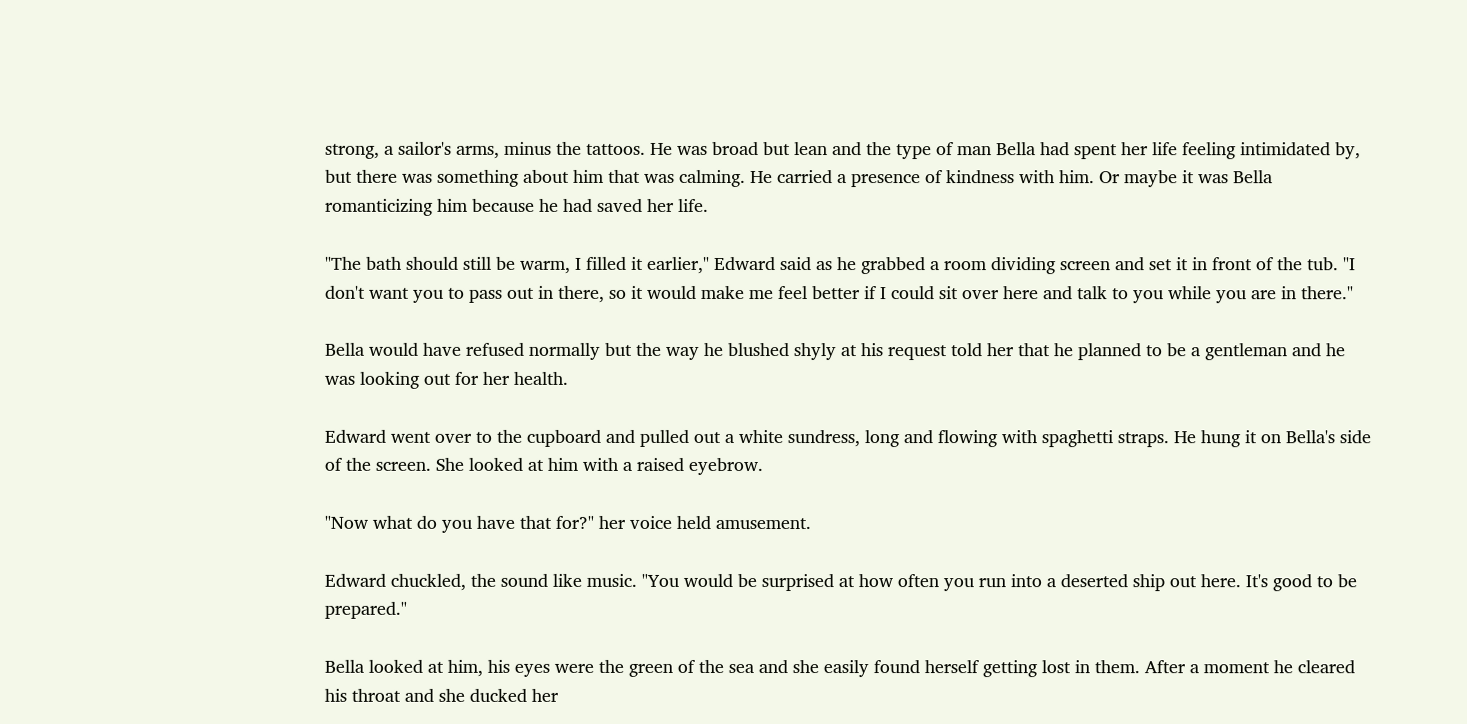strong, a sailor's arms, minus the tattoos. He was broad but lean and the type of man Bella had spent her life feeling intimidated by, but there was something about him that was calming. He carried a presence of kindness with him. Or maybe it was Bella romanticizing him because he had saved her life.

"The bath should still be warm, I filled it earlier," Edward said as he grabbed a room dividing screen and set it in front of the tub. "I don't want you to pass out in there, so it would make me feel better if I could sit over here and talk to you while you are in there."

Bella would have refused normally but the way he blushed shyly at his request told her that he planned to be a gentleman and he was looking out for her health.

Edward went over to the cupboard and pulled out a white sundress, long and flowing with spaghetti straps. He hung it on Bella's side of the screen. She looked at him with a raised eyebrow.

"Now what do you have that for?" her voice held amusement.

Edward chuckled, the sound like music. "You would be surprised at how often you run into a deserted ship out here. It's good to be prepared."

Bella looked at him, his eyes were the green of the sea and she easily found herself getting lost in them. After a moment he cleared his throat and she ducked her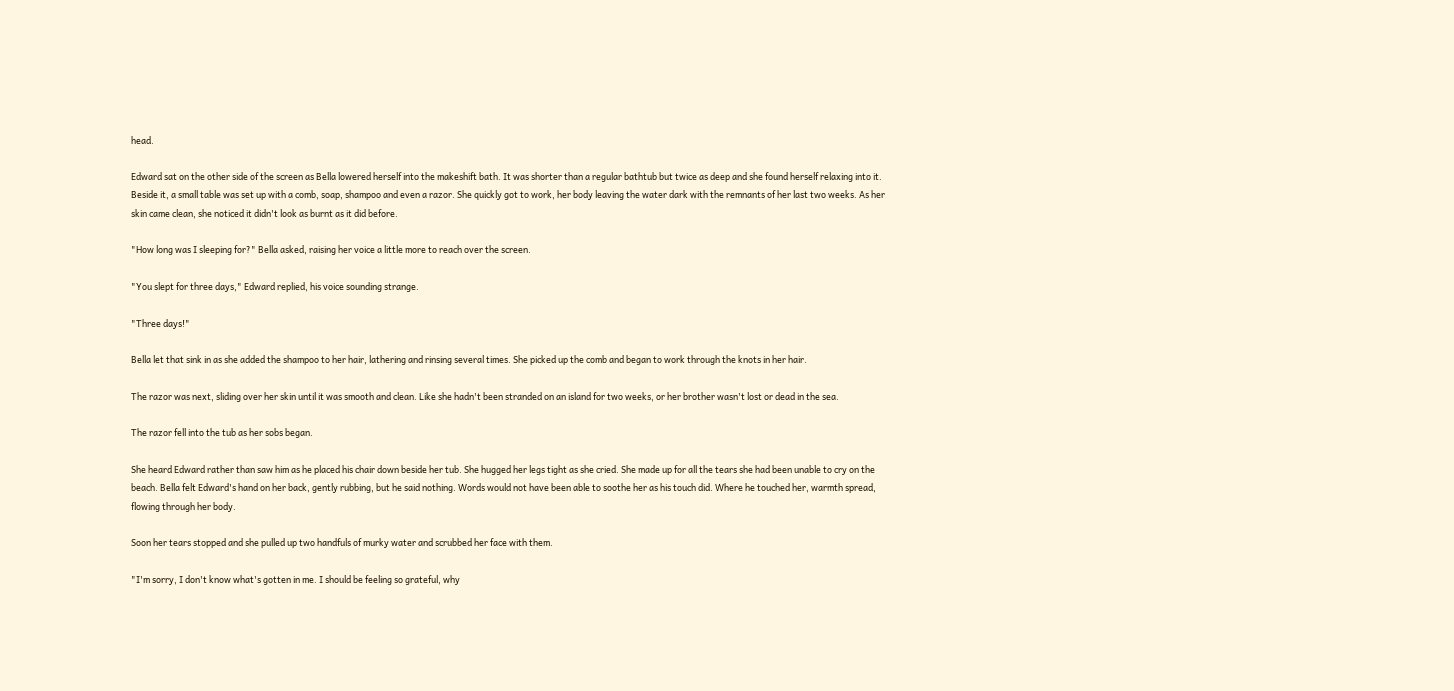head.

Edward sat on the other side of the screen as Bella lowered herself into the makeshift bath. It was shorter than a regular bathtub but twice as deep and she found herself relaxing into it. Beside it, a small table was set up with a comb, soap, shampoo and even a razor. She quickly got to work, her body leaving the water dark with the remnants of her last two weeks. As her skin came clean, she noticed it didn't look as burnt as it did before.

"How long was I sleeping for?" Bella asked, raising her voice a little more to reach over the screen.

"You slept for three days," Edward replied, his voice sounding strange.

"Three days!"

Bella let that sink in as she added the shampoo to her hair, lathering and rinsing several times. She picked up the comb and began to work through the knots in her hair.

The razor was next, sliding over her skin until it was smooth and clean. Like she hadn't been stranded on an island for two weeks, or her brother wasn't lost or dead in the sea.

The razor fell into the tub as her sobs began.

She heard Edward rather than saw him as he placed his chair down beside her tub. She hugged her legs tight as she cried. She made up for all the tears she had been unable to cry on the beach. Bella felt Edward's hand on her back, gently rubbing, but he said nothing. Words would not have been able to soothe her as his touch did. Where he touched her, warmth spread, flowing through her body.

Soon her tears stopped and she pulled up two handfuls of murky water and scrubbed her face with them.

"I'm sorry, I don't know what's gotten in me. I should be feeling so grateful, why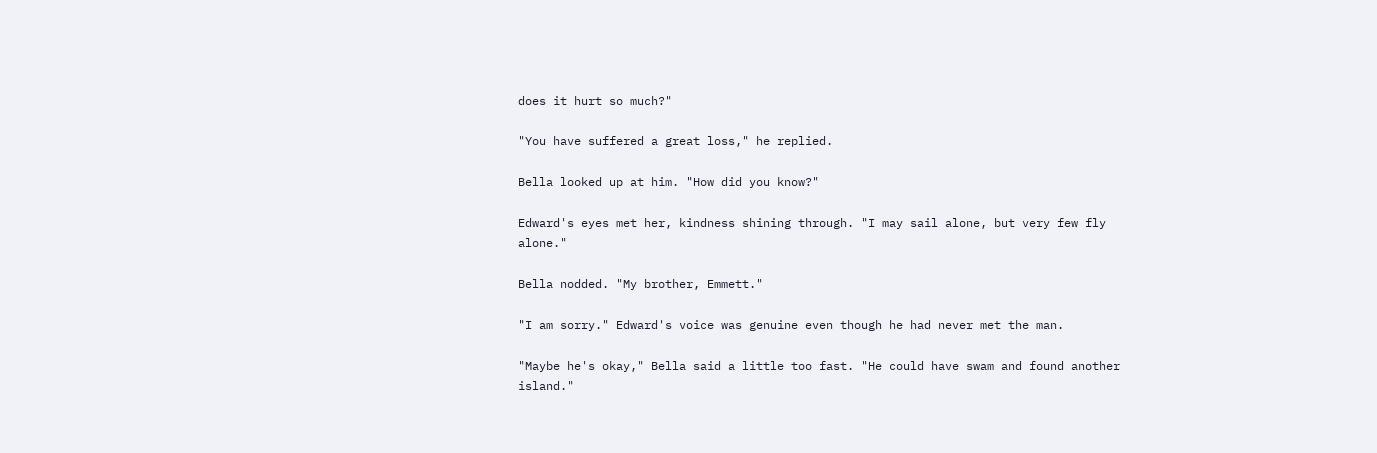does it hurt so much?"

"You have suffered a great loss," he replied.

Bella looked up at him. "How did you know?"

Edward's eyes met her, kindness shining through. "I may sail alone, but very few fly alone."

Bella nodded. "My brother, Emmett."

"I am sorry." Edward's voice was genuine even though he had never met the man.

"Maybe he's okay," Bella said a little too fast. "He could have swam and found another island."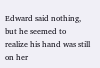Edward said nothing, but he seemed to realize his hand was still on her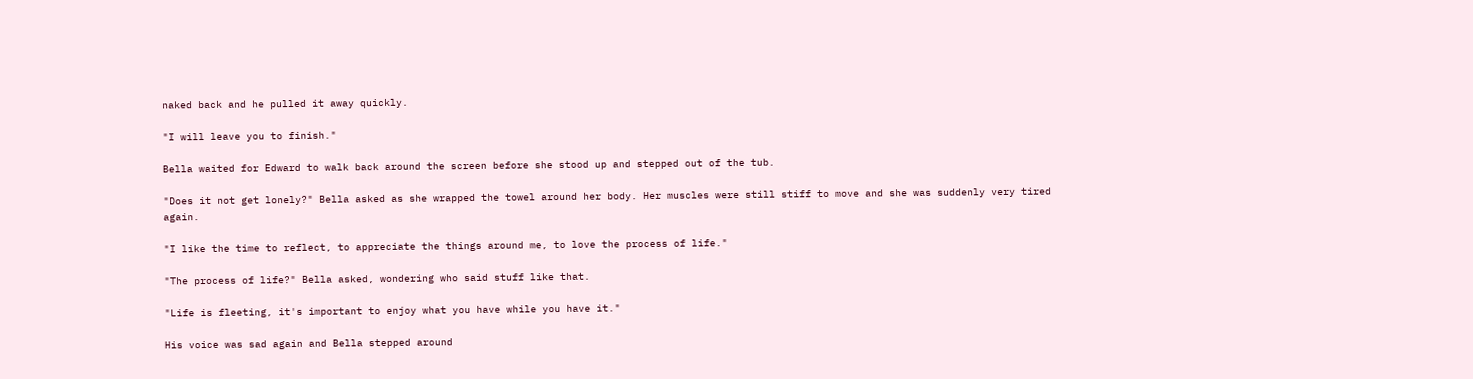naked back and he pulled it away quickly.

"I will leave you to finish."

Bella waited for Edward to walk back around the screen before she stood up and stepped out of the tub.

"Does it not get lonely?" Bella asked as she wrapped the towel around her body. Her muscles were still stiff to move and she was suddenly very tired again.

"I like the time to reflect, to appreciate the things around me, to love the process of life."

"The process of life?" Bella asked, wondering who said stuff like that.

"Life is fleeting, it's important to enjoy what you have while you have it."

His voice was sad again and Bella stepped around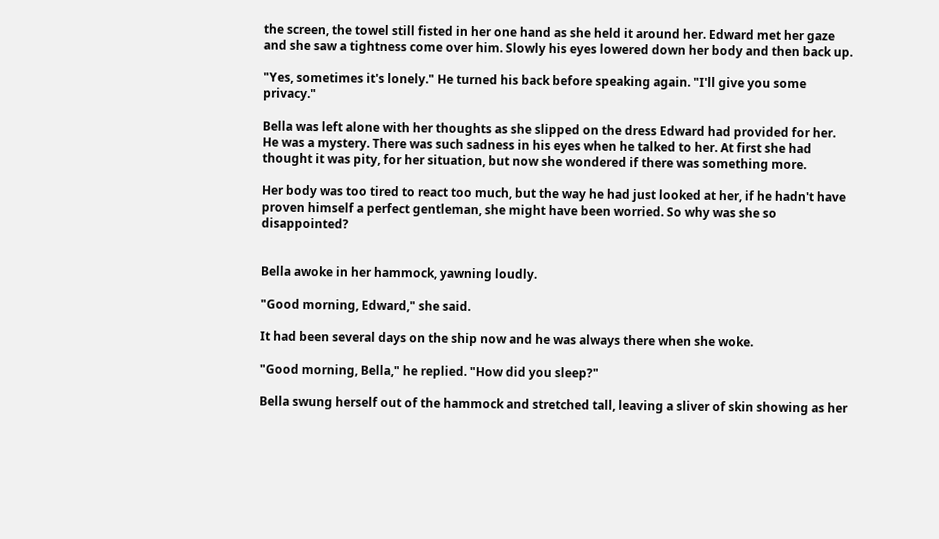the screen, the towel still fisted in her one hand as she held it around her. Edward met her gaze and she saw a tightness come over him. Slowly his eyes lowered down her body and then back up.

"Yes, sometimes it's lonely." He turned his back before speaking again. "I'll give you some privacy."

Bella was left alone with her thoughts as she slipped on the dress Edward had provided for her. He was a mystery. There was such sadness in his eyes when he talked to her. At first she had thought it was pity, for her situation, but now she wondered if there was something more.

Her body was too tired to react too much, but the way he had just looked at her, if he hadn't have proven himself a perfect gentleman, she might have been worried. So why was she so disappointed?


Bella awoke in her hammock, yawning loudly.

"Good morning, Edward," she said.

It had been several days on the ship now and he was always there when she woke.

"Good morning, Bella," he replied. "How did you sleep?"

Bella swung herself out of the hammock and stretched tall, leaving a sliver of skin showing as her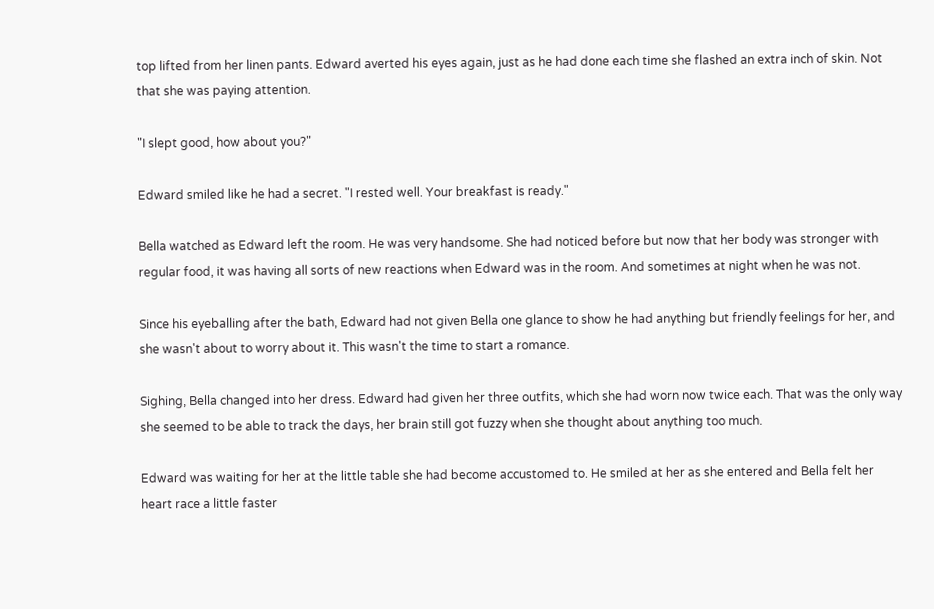top lifted from her linen pants. Edward averted his eyes again, just as he had done each time she flashed an extra inch of skin. Not that she was paying attention.

"I slept good, how about you?"

Edward smiled like he had a secret. "I rested well. Your breakfast is ready."

Bella watched as Edward left the room. He was very handsome. She had noticed before but now that her body was stronger with regular food, it was having all sorts of new reactions when Edward was in the room. And sometimes at night when he was not.

Since his eyeballing after the bath, Edward had not given Bella one glance to show he had anything but friendly feelings for her, and she wasn't about to worry about it. This wasn't the time to start a romance.

Sighing, Bella changed into her dress. Edward had given her three outfits, which she had worn now twice each. That was the only way she seemed to be able to track the days, her brain still got fuzzy when she thought about anything too much.

Edward was waiting for her at the little table she had become accustomed to. He smiled at her as she entered and Bella felt her heart race a little faster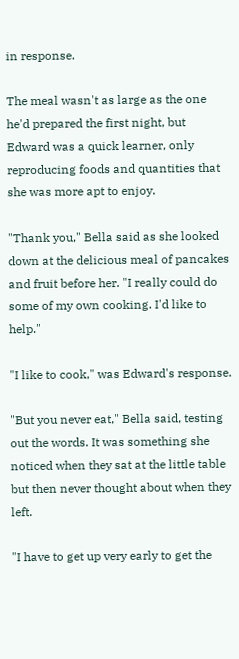in response.

The meal wasn't as large as the one he'd prepared the first night, but Edward was a quick learner, only reproducing foods and quantities that she was more apt to enjoy.

"Thank you," Bella said as she looked down at the delicious meal of pancakes and fruit before her. "I really could do some of my own cooking. I'd like to help."

"I like to cook," was Edward's response.

"But you never eat," Bella said, testing out the words. It was something she noticed when they sat at the little table but then never thought about when they left.

"I have to get up very early to get the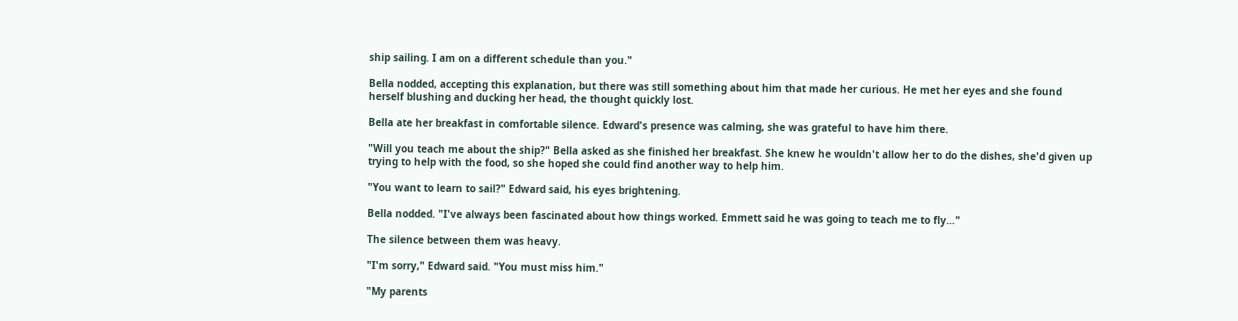ship sailing. I am on a different schedule than you."

Bella nodded, accepting this explanation, but there was still something about him that made her curious. He met her eyes and she found herself blushing and ducking her head, the thought quickly lost.

Bella ate her breakfast in comfortable silence. Edward's presence was calming, she was grateful to have him there.

"Will you teach me about the ship?" Bella asked as she finished her breakfast. She knew he wouldn't allow her to do the dishes, she'd given up trying to help with the food, so she hoped she could find another way to help him.

"You want to learn to sail?" Edward said, his eyes brightening.

Bella nodded. "I've always been fascinated about how things worked. Emmett said he was going to teach me to fly…"

The silence between them was heavy.

"I'm sorry," Edward said. "You must miss him."

"My parents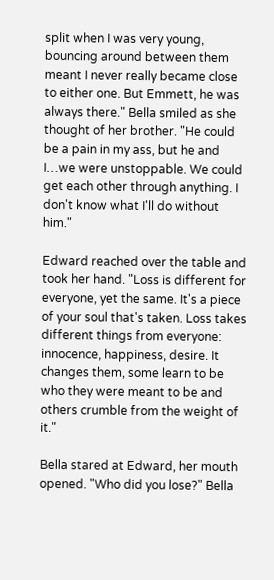split when I was very young, bouncing around between them meant I never really became close to either one. But Emmett, he was always there." Bella smiled as she thought of her brother. "He could be a pain in my ass, but he and I…we were unstoppable. We could get each other through anything. I don't know what I'll do without him."

Edward reached over the table and took her hand. "Loss is different for everyone, yet the same. It's a piece of your soul that's taken. Loss takes different things from everyone: innocence, happiness, desire. It changes them, some learn to be who they were meant to be and others crumble from the weight of it."

Bella stared at Edward, her mouth opened. "Who did you lose?" Bella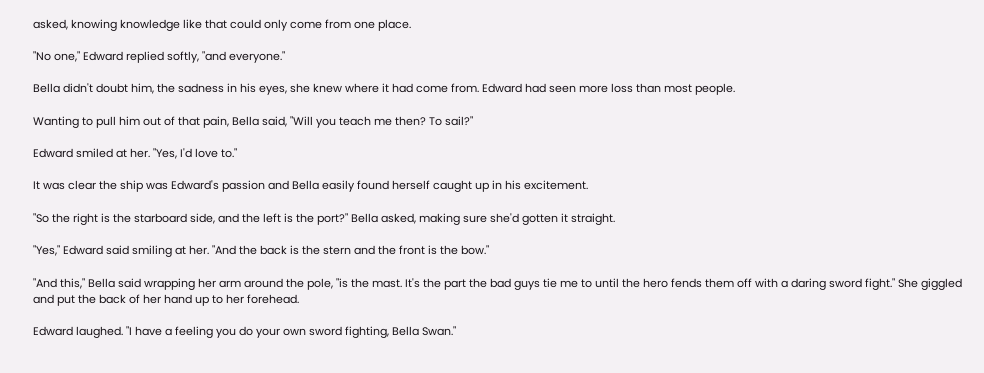asked, knowing knowledge like that could only come from one place.

"No one," Edward replied softly, "and everyone."

Bella didn't doubt him, the sadness in his eyes, she knew where it had come from. Edward had seen more loss than most people.

Wanting to pull him out of that pain, Bella said, "Will you teach me then? To sail?"

Edward smiled at her. "Yes, I'd love to."

It was clear the ship was Edward's passion and Bella easily found herself caught up in his excitement.

"So the right is the starboard side, and the left is the port?" Bella asked, making sure she'd gotten it straight.

"Yes," Edward said smiling at her. "And the back is the stern and the front is the bow."

"And this," Bella said wrapping her arm around the pole, "is the mast. It's the part the bad guys tie me to until the hero fends them off with a daring sword fight." She giggled and put the back of her hand up to her forehead.

Edward laughed. "I have a feeling you do your own sword fighting, Bella Swan."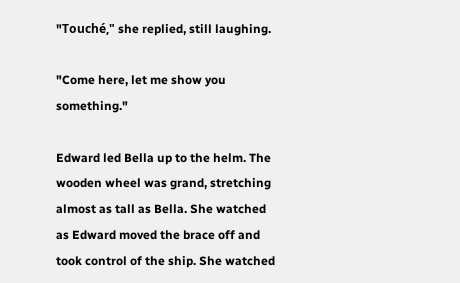"Touché," she replied, still laughing.

"Come here, let me show you something."

Edward led Bella up to the helm. The wooden wheel was grand, stretching almost as tall as Bella. She watched as Edward moved the brace off and took control of the ship. She watched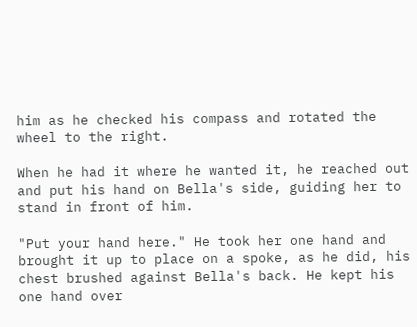him as he checked his compass and rotated the wheel to the right.

When he had it where he wanted it, he reached out and put his hand on Bella's side, guiding her to stand in front of him.

"Put your hand here." He took her one hand and brought it up to place on a spoke, as he did, his chest brushed against Bella's back. He kept his one hand over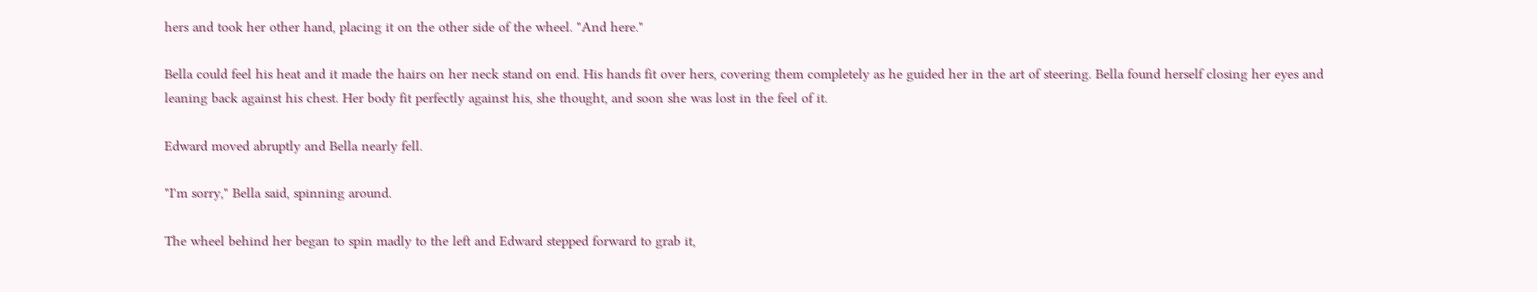hers and took her other hand, placing it on the other side of the wheel. "And here."

Bella could feel his heat and it made the hairs on her neck stand on end. His hands fit over hers, covering them completely as he guided her in the art of steering. Bella found herself closing her eyes and leaning back against his chest. Her body fit perfectly against his, she thought, and soon she was lost in the feel of it.

Edward moved abruptly and Bella nearly fell.

"I'm sorry," Bella said, spinning around.

The wheel behind her began to spin madly to the left and Edward stepped forward to grab it,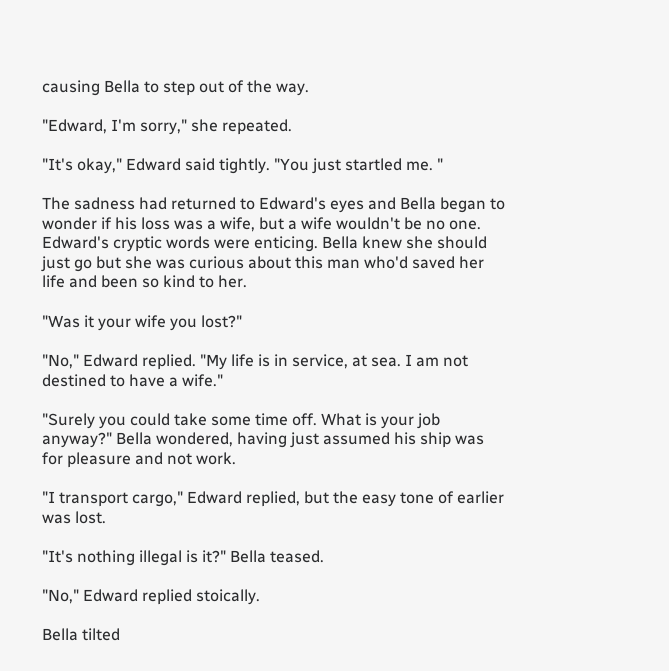causing Bella to step out of the way.

"Edward, I'm sorry," she repeated.

"It's okay," Edward said tightly. "You just startled me. "

The sadness had returned to Edward's eyes and Bella began to wonder if his loss was a wife, but a wife wouldn't be no one. Edward's cryptic words were enticing. Bella knew she should just go but she was curious about this man who'd saved her life and been so kind to her.

"Was it your wife you lost?"

"No," Edward replied. "My life is in service, at sea. I am not destined to have a wife."

"Surely you could take some time off. What is your job anyway?" Bella wondered, having just assumed his ship was for pleasure and not work.

"I transport cargo," Edward replied, but the easy tone of earlier was lost.

"It's nothing illegal is it?" Bella teased.

"No," Edward replied stoically.

Bella tilted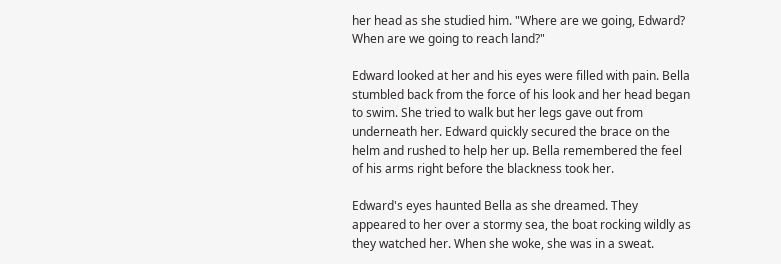her head as she studied him. "Where are we going, Edward? When are we going to reach land?"

Edward looked at her and his eyes were filled with pain. Bella stumbled back from the force of his look and her head began to swim. She tried to walk but her legs gave out from underneath her. Edward quickly secured the brace on the helm and rushed to help her up. Bella remembered the feel of his arms right before the blackness took her.

Edward's eyes haunted Bella as she dreamed. They appeared to her over a stormy sea, the boat rocking wildly as they watched her. When she woke, she was in a sweat.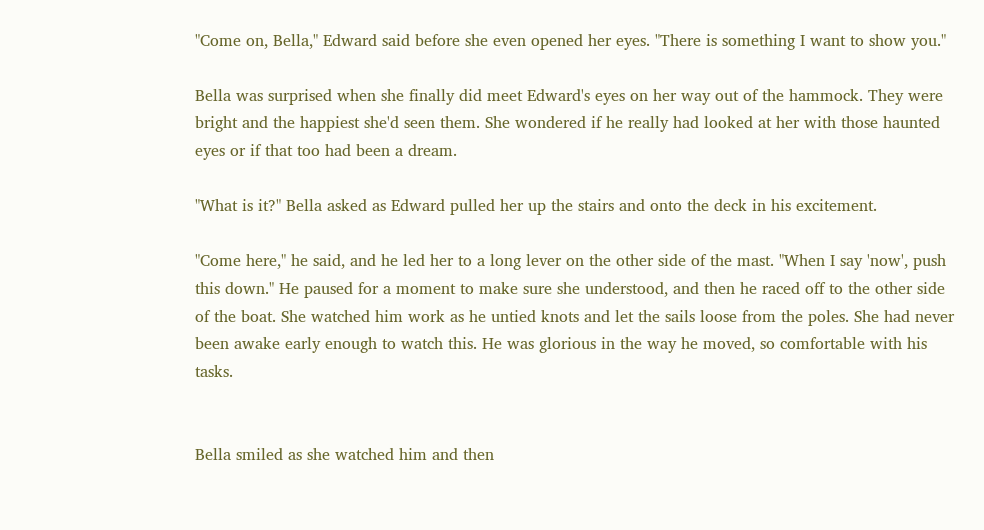"Come on, Bella," Edward said before she even opened her eyes. "There is something I want to show you."

Bella was surprised when she finally did meet Edward's eyes on her way out of the hammock. They were bright and the happiest she'd seen them. She wondered if he really had looked at her with those haunted eyes or if that too had been a dream.

"What is it?" Bella asked as Edward pulled her up the stairs and onto the deck in his excitement.

"Come here," he said, and he led her to a long lever on the other side of the mast. "When I say 'now', push this down." He paused for a moment to make sure she understood, and then he raced off to the other side of the boat. She watched him work as he untied knots and let the sails loose from the poles. She had never been awake early enough to watch this. He was glorious in the way he moved, so comfortable with his tasks.


Bella smiled as she watched him and then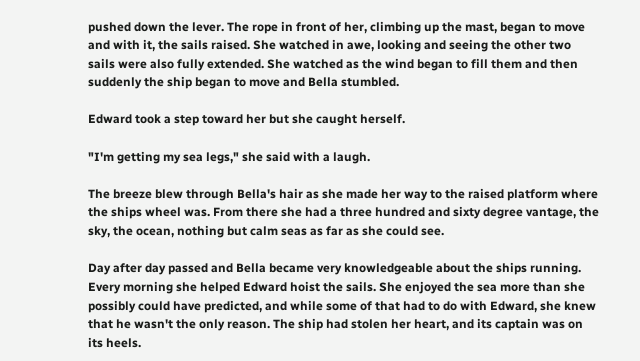pushed down the lever. The rope in front of her, climbing up the mast, began to move and with it, the sails raised. She watched in awe, looking and seeing the other two sails were also fully extended. She watched as the wind began to fill them and then suddenly the ship began to move and Bella stumbled.

Edward took a step toward her but she caught herself.

"I'm getting my sea legs," she said with a laugh.

The breeze blew through Bella's hair as she made her way to the raised platform where the ships wheel was. From there she had a three hundred and sixty degree vantage, the sky, the ocean, nothing but calm seas as far as she could see.

Day after day passed and Bella became very knowledgeable about the ships running. Every morning she helped Edward hoist the sails. She enjoyed the sea more than she possibly could have predicted, and while some of that had to do with Edward, she knew that he wasn't the only reason. The ship had stolen her heart, and its captain was on its heels.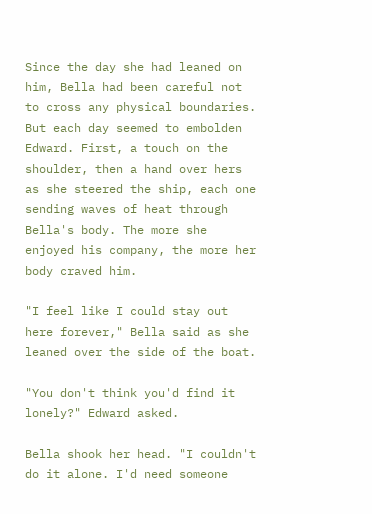Since the day she had leaned on him, Bella had been careful not to cross any physical boundaries. But each day seemed to embolden Edward. First, a touch on the shoulder, then a hand over hers as she steered the ship, each one sending waves of heat through Bella's body. The more she enjoyed his company, the more her body craved him.

"I feel like I could stay out here forever," Bella said as she leaned over the side of the boat.

"You don't think you'd find it lonely?" Edward asked.

Bella shook her head. "I couldn't do it alone. I'd need someone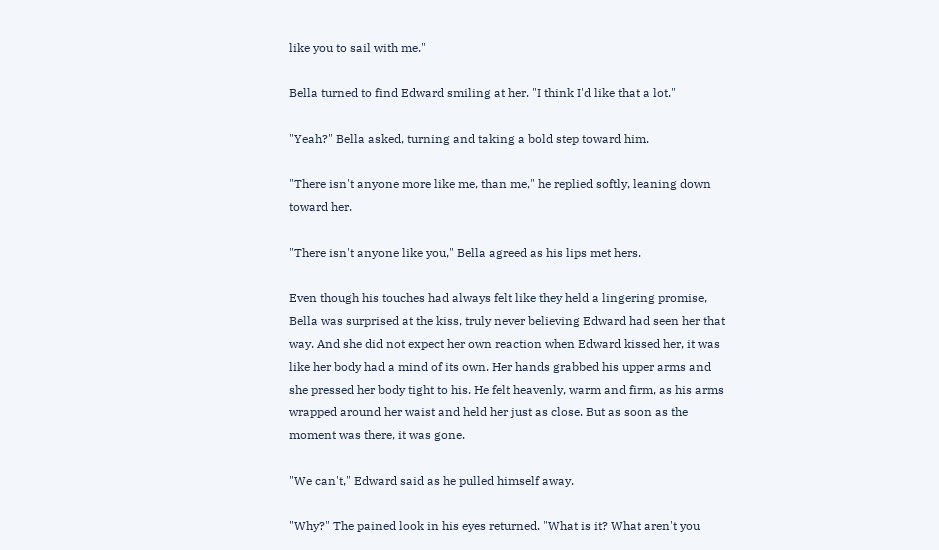like you to sail with me."

Bella turned to find Edward smiling at her. "I think I'd like that a lot."

"Yeah?" Bella asked, turning and taking a bold step toward him.

"There isn't anyone more like me, than me," he replied softly, leaning down toward her.

"There isn't anyone like you," Bella agreed as his lips met hers.

Even though his touches had always felt like they held a lingering promise, Bella was surprised at the kiss, truly never believing Edward had seen her that way. And she did not expect her own reaction when Edward kissed her, it was like her body had a mind of its own. Her hands grabbed his upper arms and she pressed her body tight to his. He felt heavenly, warm and firm, as his arms wrapped around her waist and held her just as close. But as soon as the moment was there, it was gone.

"We can't," Edward said as he pulled himself away.

"Why?" The pained look in his eyes returned. "What is it? What aren't you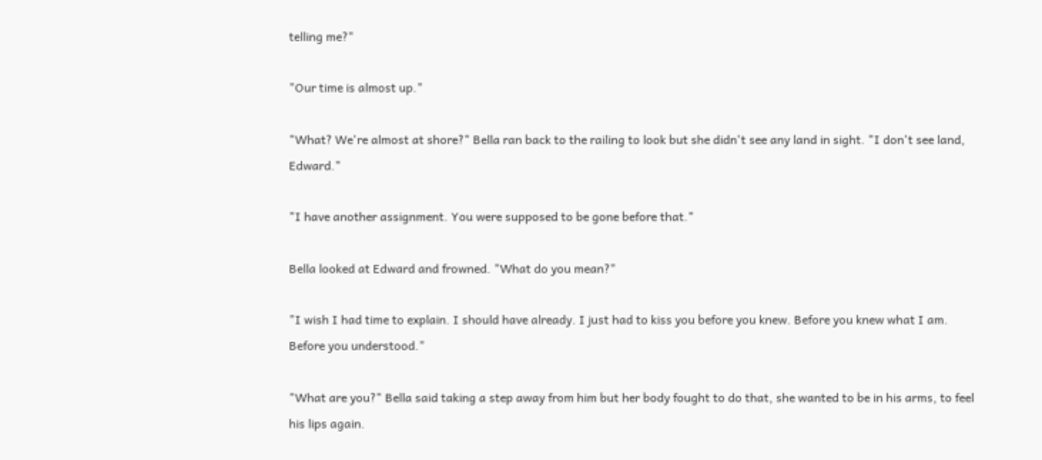telling me?"

"Our time is almost up."

"What? We're almost at shore?" Bella ran back to the railing to look but she didn't see any land in sight. "I don't see land, Edward."

"I have another assignment. You were supposed to be gone before that."

Bella looked at Edward and frowned. "What do you mean?"

"I wish I had time to explain. I should have already. I just had to kiss you before you knew. Before you knew what I am. Before you understood."

"What are you?" Bella said taking a step away from him but her body fought to do that, she wanted to be in his arms, to feel his lips again.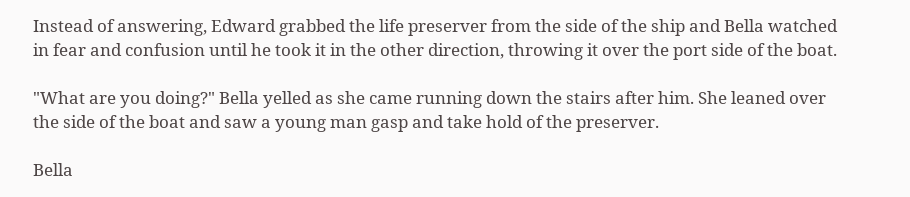Instead of answering, Edward grabbed the life preserver from the side of the ship and Bella watched in fear and confusion until he took it in the other direction, throwing it over the port side of the boat.

"What are you doing?" Bella yelled as she came running down the stairs after him. She leaned over the side of the boat and saw a young man gasp and take hold of the preserver.

Bella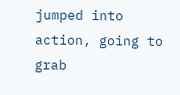jumped into action, going to grab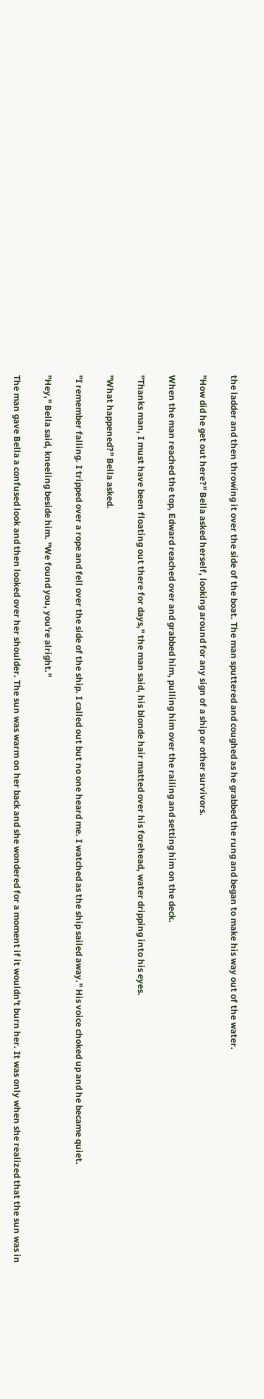the ladder and then throwing it over the side of the boat. The man sputtered and coughed as he grabbed the rung and began to make his way out of the water.

"How did he get out here?" Bella asked herself, looking around for any sign of a ship or other survivors.

When the man reached the top, Edward reached over and grabbed him, pulling him over the railing and setting him on the deck.

"Thanks man, I must have been floating out there for days," the man said, his blonde hair matted over his forehead, water dripping into his eyes.

"What happened?" Bella asked.

"I remember falling. I tripped over a rope and fell over the side of the ship. I called out but no one heard me. I watched as the ship sailed away." His voice choked up and he became quiet.

"Hey," Bella said, kneeling beside him. "We found you, you're alright."

The man gave Bella a confused look and then looked over her shoulder. The sun was warm on her back and she wondered for a moment if it wouldn't burn her. It was only when she realized that the sun was in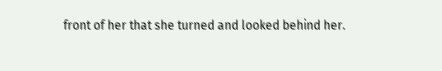front of her that she turned and looked behind her.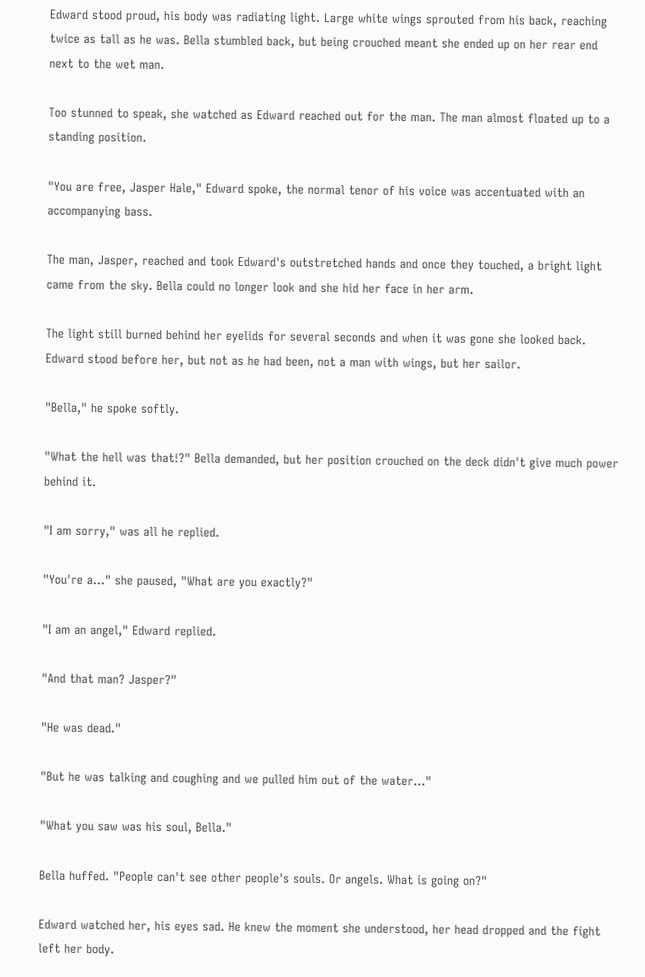Edward stood proud, his body was radiating light. Large white wings sprouted from his back, reaching twice as tall as he was. Bella stumbled back, but being crouched meant she ended up on her rear end next to the wet man.

Too stunned to speak, she watched as Edward reached out for the man. The man almost floated up to a standing position.

"You are free, Jasper Hale," Edward spoke, the normal tenor of his voice was accentuated with an accompanying bass.

The man, Jasper, reached and took Edward's outstretched hands and once they touched, a bright light came from the sky. Bella could no longer look and she hid her face in her arm.

The light still burned behind her eyelids for several seconds and when it was gone she looked back. Edward stood before her, but not as he had been, not a man with wings, but her sailor.

"Bella," he spoke softly.

"What the hell was that!?" Bella demanded, but her position crouched on the deck didn't give much power behind it.

"I am sorry," was all he replied.

"You're a…" she paused, "What are you exactly?"

"I am an angel," Edward replied.

"And that man? Jasper?"

"He was dead."

"But he was talking and coughing and we pulled him out of the water…"

"What you saw was his soul, Bella."

Bella huffed. "People can't see other people's souls. Or angels. What is going on?"

Edward watched her, his eyes sad. He knew the moment she understood, her head dropped and the fight left her body.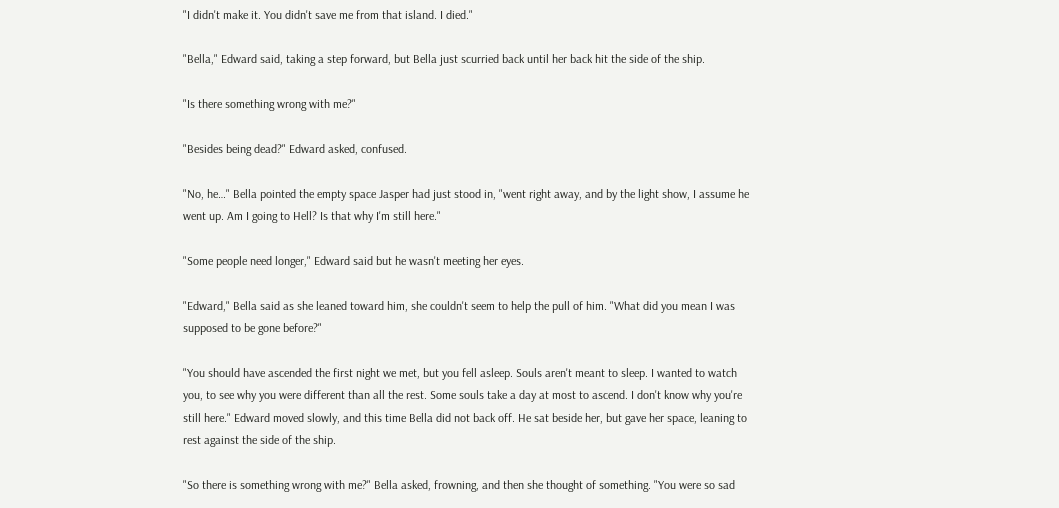"I didn't make it. You didn't save me from that island. I died."

"Bella," Edward said, taking a step forward, but Bella just scurried back until her back hit the side of the ship.

"Is there something wrong with me?"

"Besides being dead?" Edward asked, confused.

"No, he…" Bella pointed the empty space Jasper had just stood in, "went right away, and by the light show, I assume he went up. Am I going to Hell? Is that why I'm still here."

"Some people need longer," Edward said but he wasn't meeting her eyes.

"Edward," Bella said as she leaned toward him, she couldn't seem to help the pull of him. "What did you mean I was supposed to be gone before?"

"You should have ascended the first night we met, but you fell asleep. Souls aren't meant to sleep. I wanted to watch you, to see why you were different than all the rest. Some souls take a day at most to ascend. I don't know why you're still here." Edward moved slowly, and this time Bella did not back off. He sat beside her, but gave her space, leaning to rest against the side of the ship.

"So there is something wrong with me?" Bella asked, frowning, and then she thought of something. "You were so sad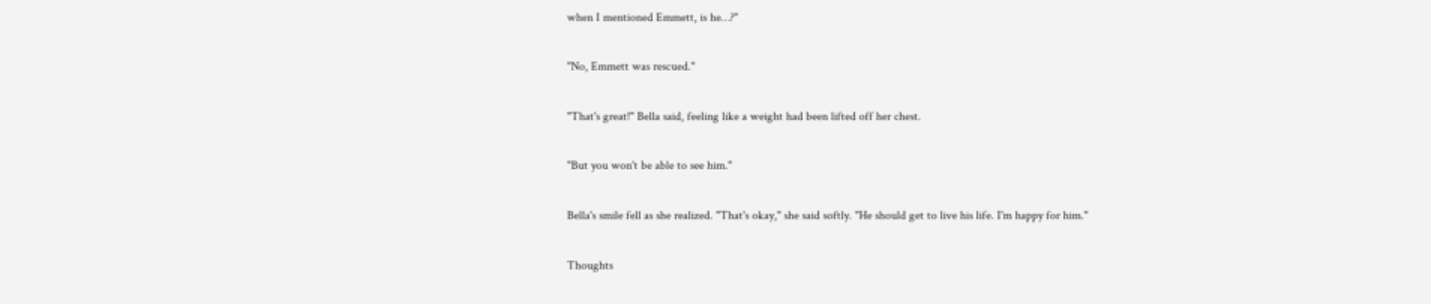when I mentioned Emmett, is he…?"

"No, Emmett was rescued."

"That's great!" Bella said, feeling like a weight had been lifted off her chest.

"But you won't be able to see him."

Bella's smile fell as she realized. "That's okay," she said softly. "He should get to live his life. I'm happy for him."

Thoughts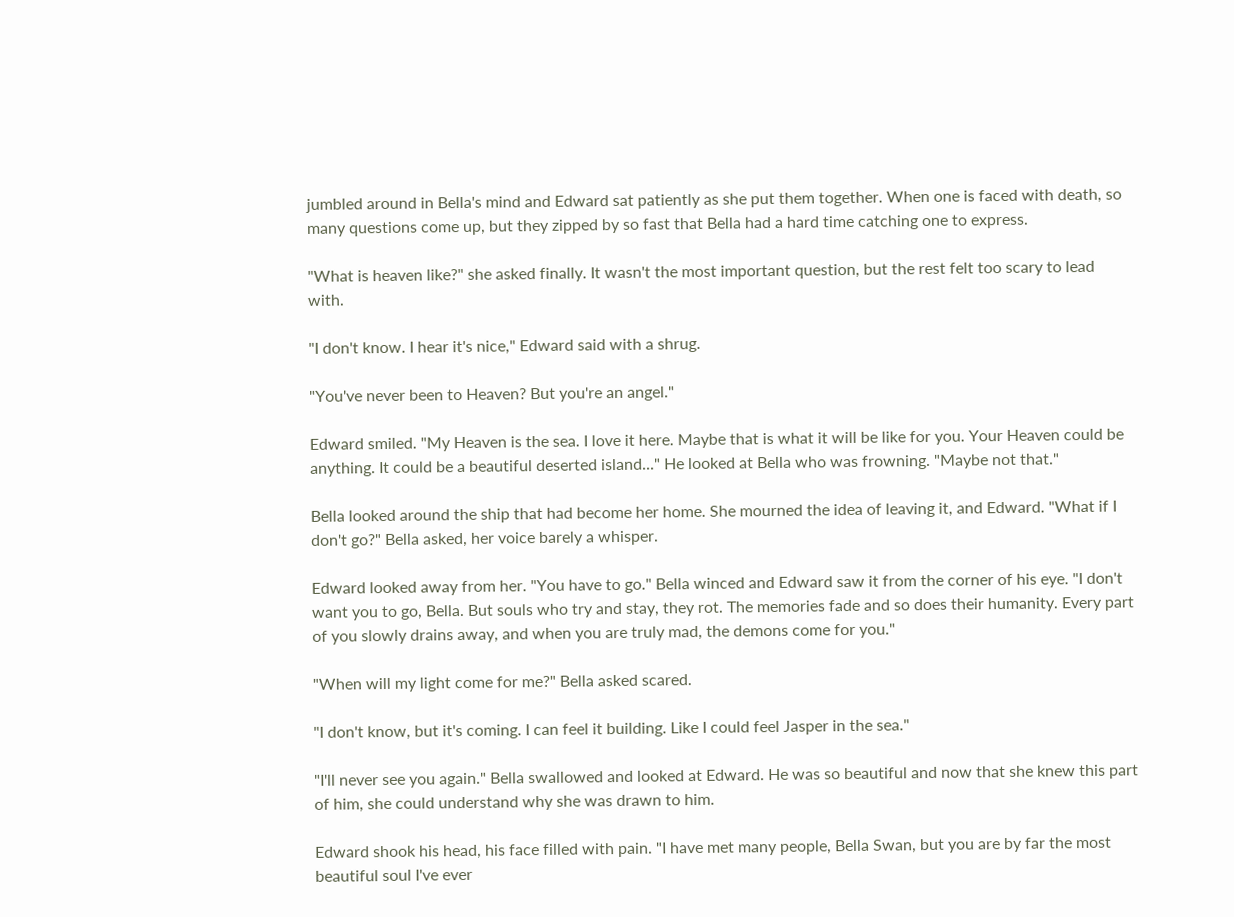jumbled around in Bella's mind and Edward sat patiently as she put them together. When one is faced with death, so many questions come up, but they zipped by so fast that Bella had a hard time catching one to express.

"What is heaven like?" she asked finally. It wasn't the most important question, but the rest felt too scary to lead with.

"I don't know. I hear it's nice," Edward said with a shrug.

"You've never been to Heaven? But you're an angel."

Edward smiled. "My Heaven is the sea. I love it here. Maybe that is what it will be like for you. Your Heaven could be anything. It could be a beautiful deserted island..." He looked at Bella who was frowning. "Maybe not that."

Bella looked around the ship that had become her home. She mourned the idea of leaving it, and Edward. "What if I don't go?" Bella asked, her voice barely a whisper.

Edward looked away from her. "You have to go." Bella winced and Edward saw it from the corner of his eye. "I don't want you to go, Bella. But souls who try and stay, they rot. The memories fade and so does their humanity. Every part of you slowly drains away, and when you are truly mad, the demons come for you."

"When will my light come for me?" Bella asked scared.

"I don't know, but it's coming. I can feel it building. Like I could feel Jasper in the sea."

"I'll never see you again." Bella swallowed and looked at Edward. He was so beautiful and now that she knew this part of him, she could understand why she was drawn to him.

Edward shook his head, his face filled with pain. "I have met many people, Bella Swan, but you are by far the most beautiful soul I've ever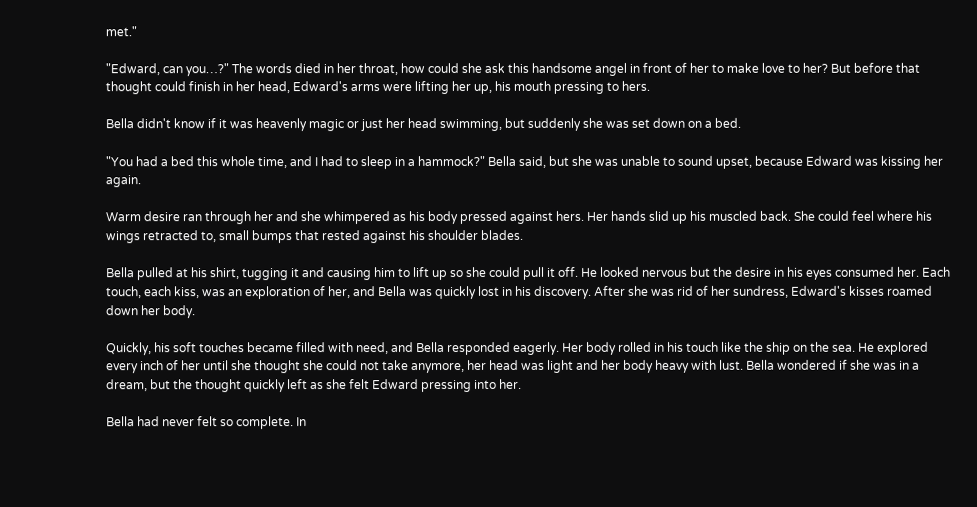met."

"Edward, can you…?" The words died in her throat, how could she ask this handsome angel in front of her to make love to her? But before that thought could finish in her head, Edward's arms were lifting her up, his mouth pressing to hers.

Bella didn't know if it was heavenly magic or just her head swimming, but suddenly she was set down on a bed.

"You had a bed this whole time, and I had to sleep in a hammock?" Bella said, but she was unable to sound upset, because Edward was kissing her again.

Warm desire ran through her and she whimpered as his body pressed against hers. Her hands slid up his muscled back. She could feel where his wings retracted to, small bumps that rested against his shoulder blades.

Bella pulled at his shirt, tugging it and causing him to lift up so she could pull it off. He looked nervous but the desire in his eyes consumed her. Each touch, each kiss, was an exploration of her, and Bella was quickly lost in his discovery. After she was rid of her sundress, Edward's kisses roamed down her body.

Quickly, his soft touches became filled with need, and Bella responded eagerly. Her body rolled in his touch like the ship on the sea. He explored every inch of her until she thought she could not take anymore, her head was light and her body heavy with lust. Bella wondered if she was in a dream, but the thought quickly left as she felt Edward pressing into her.

Bella had never felt so complete. In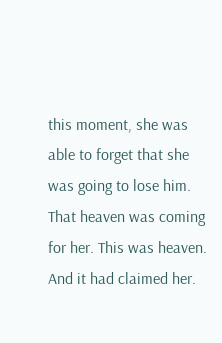this moment, she was able to forget that she was going to lose him. That heaven was coming for her. This was heaven. And it had claimed her.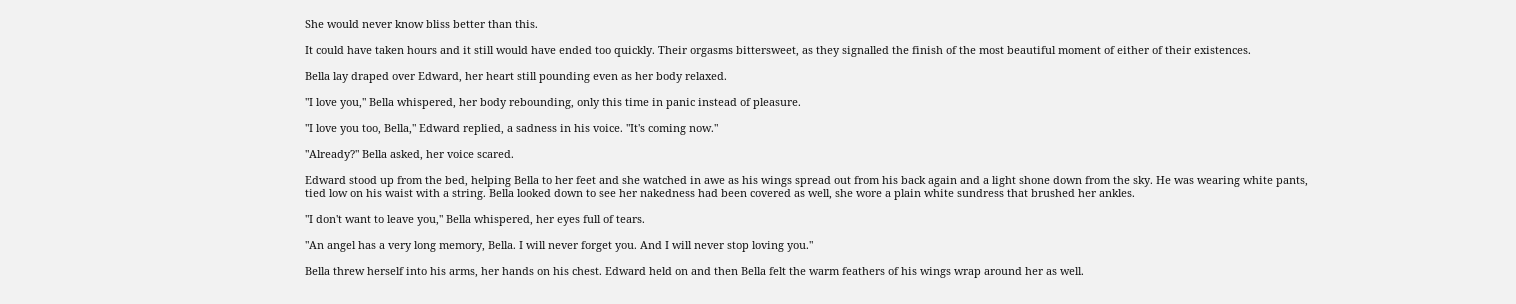She would never know bliss better than this.

It could have taken hours and it still would have ended too quickly. Their orgasms bittersweet, as they signalled the finish of the most beautiful moment of either of their existences.

Bella lay draped over Edward, her heart still pounding even as her body relaxed.

"I love you," Bella whispered, her body rebounding, only this time in panic instead of pleasure.

"I love you too, Bella," Edward replied, a sadness in his voice. "It's coming now."

"Already?" Bella asked, her voice scared.

Edward stood up from the bed, helping Bella to her feet and she watched in awe as his wings spread out from his back again and a light shone down from the sky. He was wearing white pants, tied low on his waist with a string. Bella looked down to see her nakedness had been covered as well, she wore a plain white sundress that brushed her ankles.

"I don't want to leave you," Bella whispered, her eyes full of tears.

"An angel has a very long memory, Bella. I will never forget you. And I will never stop loving you."

Bella threw herself into his arms, her hands on his chest. Edward held on and then Bella felt the warm feathers of his wings wrap around her as well.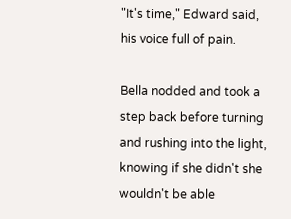"It's time," Edward said, his voice full of pain.

Bella nodded and took a step back before turning and rushing into the light, knowing if she didn't she wouldn't be able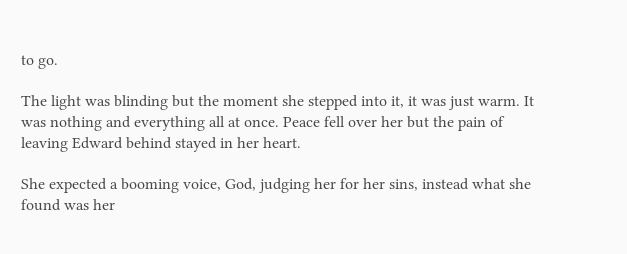to go.

The light was blinding but the moment she stepped into it, it was just warm. It was nothing and everything all at once. Peace fell over her but the pain of leaving Edward behind stayed in her heart.

She expected a booming voice, God, judging her for her sins, instead what she found was her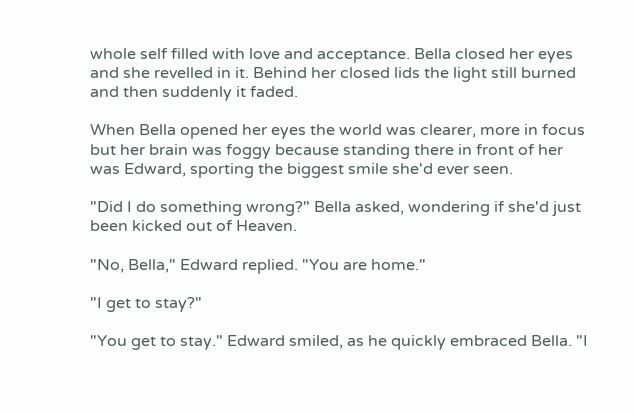whole self filled with love and acceptance. Bella closed her eyes and she revelled in it. Behind her closed lids the light still burned and then suddenly it faded.

When Bella opened her eyes the world was clearer, more in focus but her brain was foggy because standing there in front of her was Edward, sporting the biggest smile she'd ever seen.

"Did I do something wrong?" Bella asked, wondering if she'd just been kicked out of Heaven.

"No, Bella," Edward replied. "You are home."

"I get to stay?"

"You get to stay." Edward smiled, as he quickly embraced Bella. "I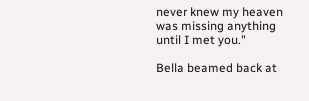never knew my heaven was missing anything until I met you."

Bella beamed back at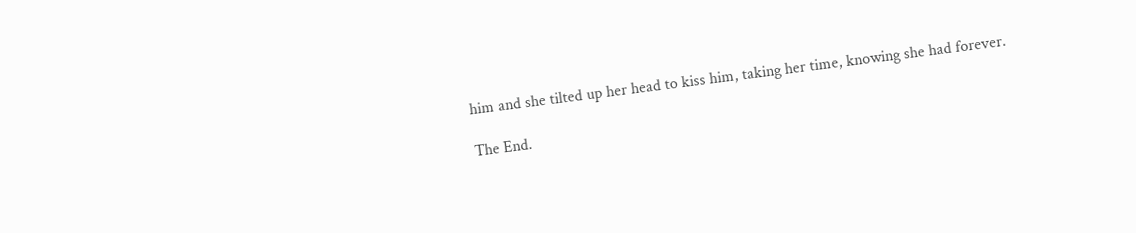him and she tilted up her head to kiss him, taking her time, knowing she had forever.

The End.